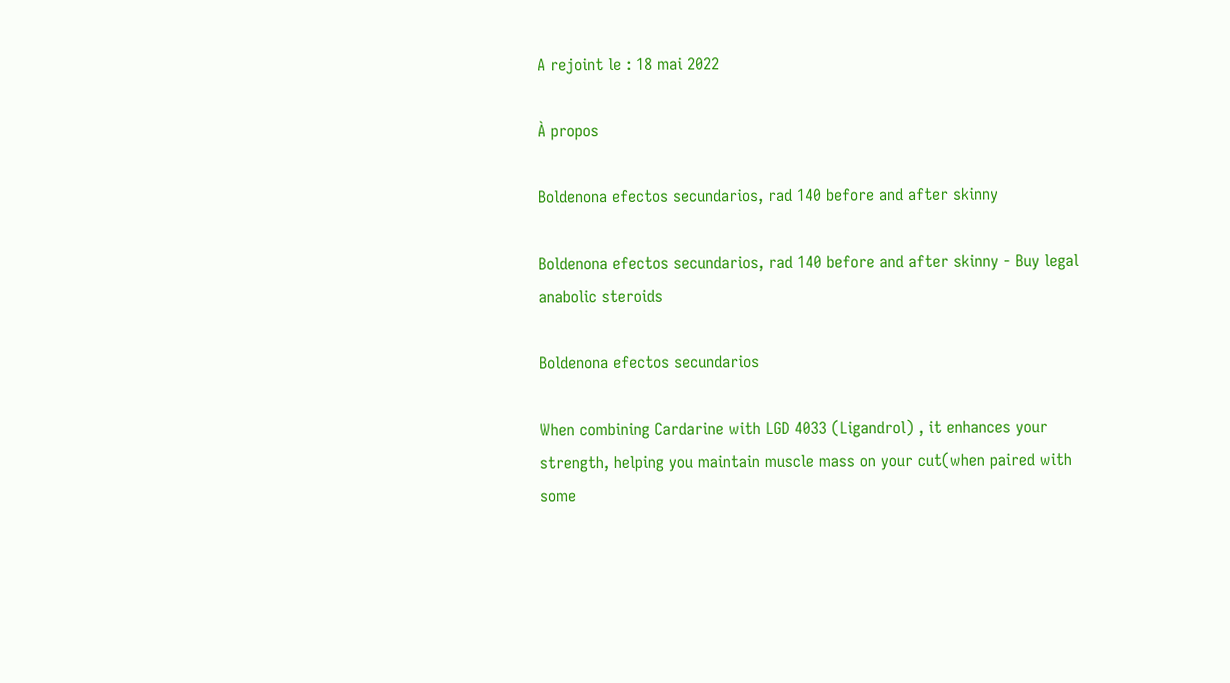A rejoint le : 18 mai 2022

À propos

Boldenona efectos secundarios, rad 140 before and after skinny

Boldenona efectos secundarios, rad 140 before and after skinny - Buy legal anabolic steroids

Boldenona efectos secundarios

When combining Cardarine with LGD 4033 (Ligandrol) , it enhances your strength, helping you maintain muscle mass on your cut(when paired with some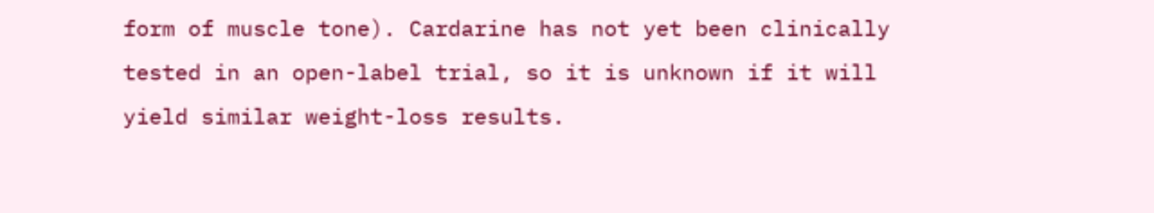form of muscle tone). Cardarine has not yet been clinically tested in an open-label trial, so it is unknown if it will yield similar weight-loss results.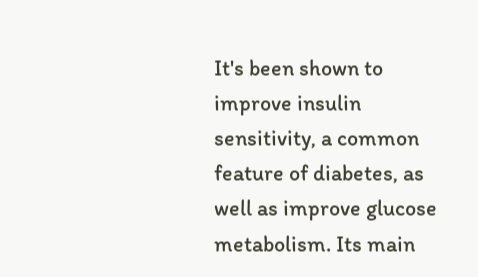It's been shown to improve insulin sensitivity, a common feature of diabetes, as well as improve glucose metabolism. Its main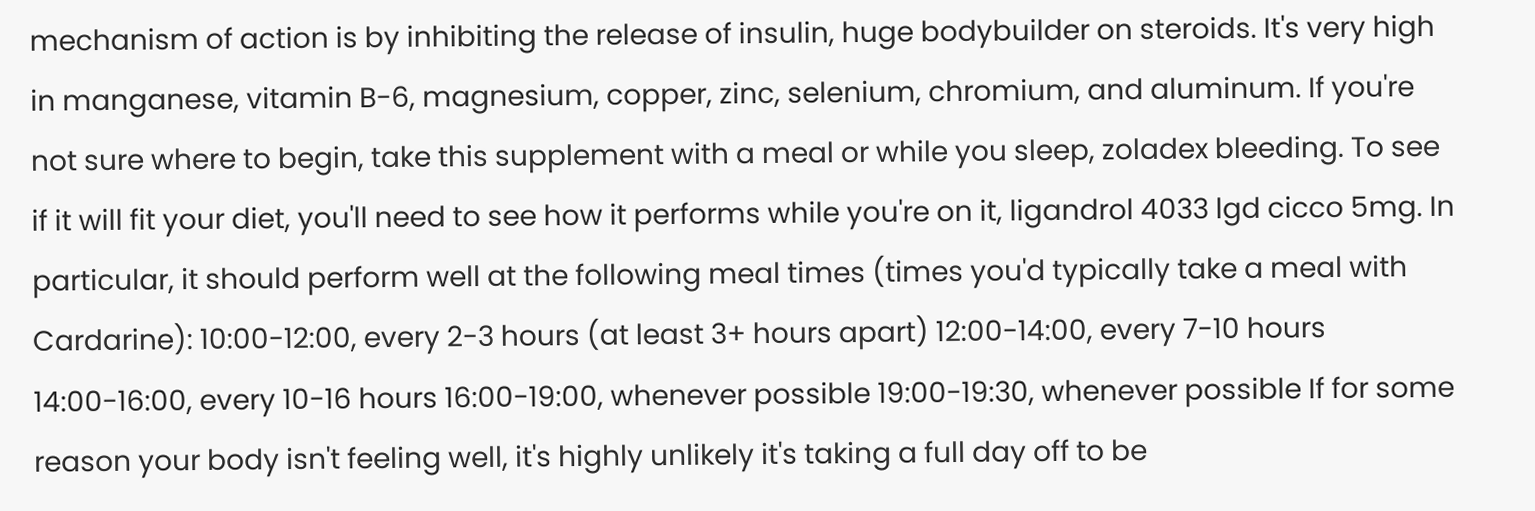mechanism of action is by inhibiting the release of insulin, huge bodybuilder on steroids. It's very high in manganese, vitamin B-6, magnesium, copper, zinc, selenium, chromium, and aluminum. If you're not sure where to begin, take this supplement with a meal or while you sleep, zoladex bleeding. To see if it will fit your diet, you'll need to see how it performs while you're on it, ligandrol 4033 lgd cicco 5mg. In particular, it should perform well at the following meal times (times you'd typically take a meal with Cardarine): 10:00-12:00, every 2-3 hours (at least 3+ hours apart) 12:00-14:00, every 7-10 hours 14:00-16:00, every 10-16 hours 16:00-19:00, whenever possible 19:00-19:30, whenever possible If for some reason your body isn't feeling well, it's highly unlikely it's taking a full day off to be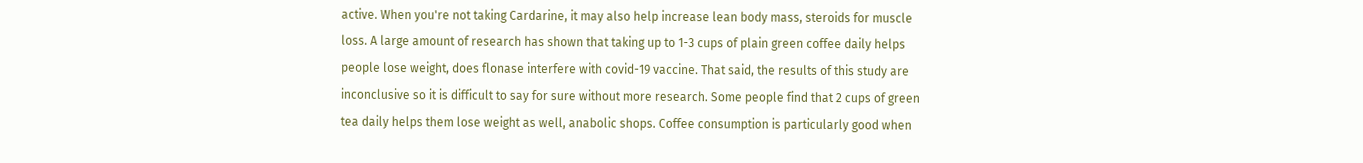active. When you're not taking Cardarine, it may also help increase lean body mass, steroids for muscle loss. A large amount of research has shown that taking up to 1-3 cups of plain green coffee daily helps people lose weight, does flonase interfere with covid-19 vaccine. That said, the results of this study are inconclusive so it is difficult to say for sure without more research. Some people find that 2 cups of green tea daily helps them lose weight as well, anabolic shops. Coffee consumption is particularly good when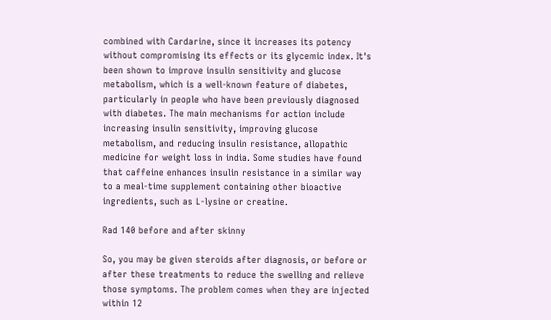combined with Cardarine, since it increases its potency without compromising its effects or its glycemic index. It's been shown to improve insulin sensitivity and glucose metabolism, which is a well-known feature of diabetes, particularly in people who have been previously diagnosed with diabetes. The main mechanisms for action include increasing insulin sensitivity, improving glucose metabolism, and reducing insulin resistance, allopathic medicine for weight loss in india. Some studies have found that caffeine enhances insulin resistance in a similar way to a meal-time supplement containing other bioactive ingredients, such as L-lysine or creatine.

Rad 140 before and after skinny

So, you may be given steroids after diagnosis, or before or after these treatments to reduce the swelling and relieve those symptoms. The problem comes when they are injected within 12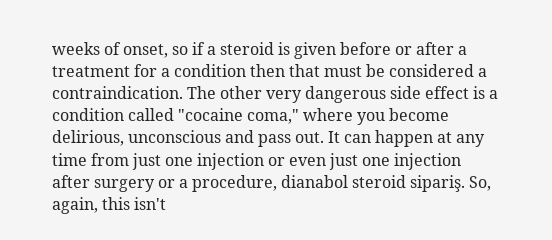weeks of onset, so if a steroid is given before or after a treatment for a condition then that must be considered a contraindication. The other very dangerous side effect is a condition called "cocaine coma," where you become delirious, unconscious and pass out. It can happen at any time from just one injection or even just one injection after surgery or a procedure, dianabol steroid sipariş. So, again, this isn't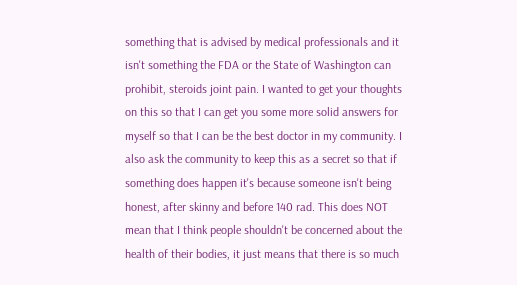something that is advised by medical professionals and it isn't something the FDA or the State of Washington can prohibit, steroids joint pain. I wanted to get your thoughts on this so that I can get you some more solid answers for myself so that I can be the best doctor in my community. I also ask the community to keep this as a secret so that if something does happen it's because someone isn't being honest, after skinny and before 140 rad. This does NOT mean that I think people shouldn't be concerned about the health of their bodies, it just means that there is so much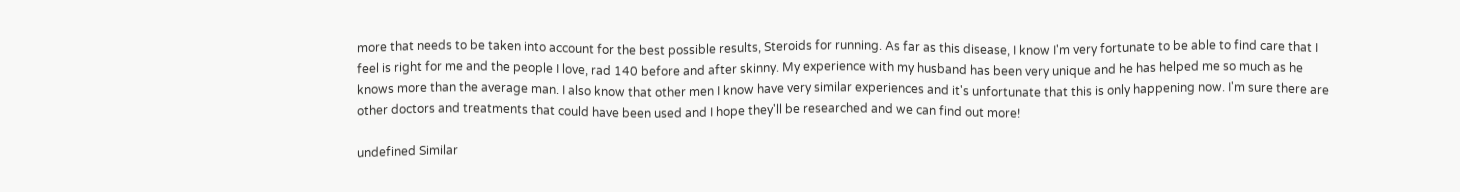more that needs to be taken into account for the best possible results, Steroids for running. As far as this disease, I know I'm very fortunate to be able to find care that I feel is right for me and the people I love, rad 140 before and after skinny. My experience with my husband has been very unique and he has helped me so much as he knows more than the average man. I also know that other men I know have very similar experiences and it's unfortunate that this is only happening now. I'm sure there are other doctors and treatments that could have been used and I hope they'll be researched and we can find out more!

undefined Similar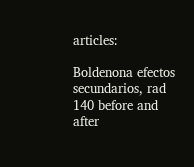articles:

Boldenona efectos secundarios, rad 140 before and after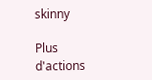skinny

Plus d'actions